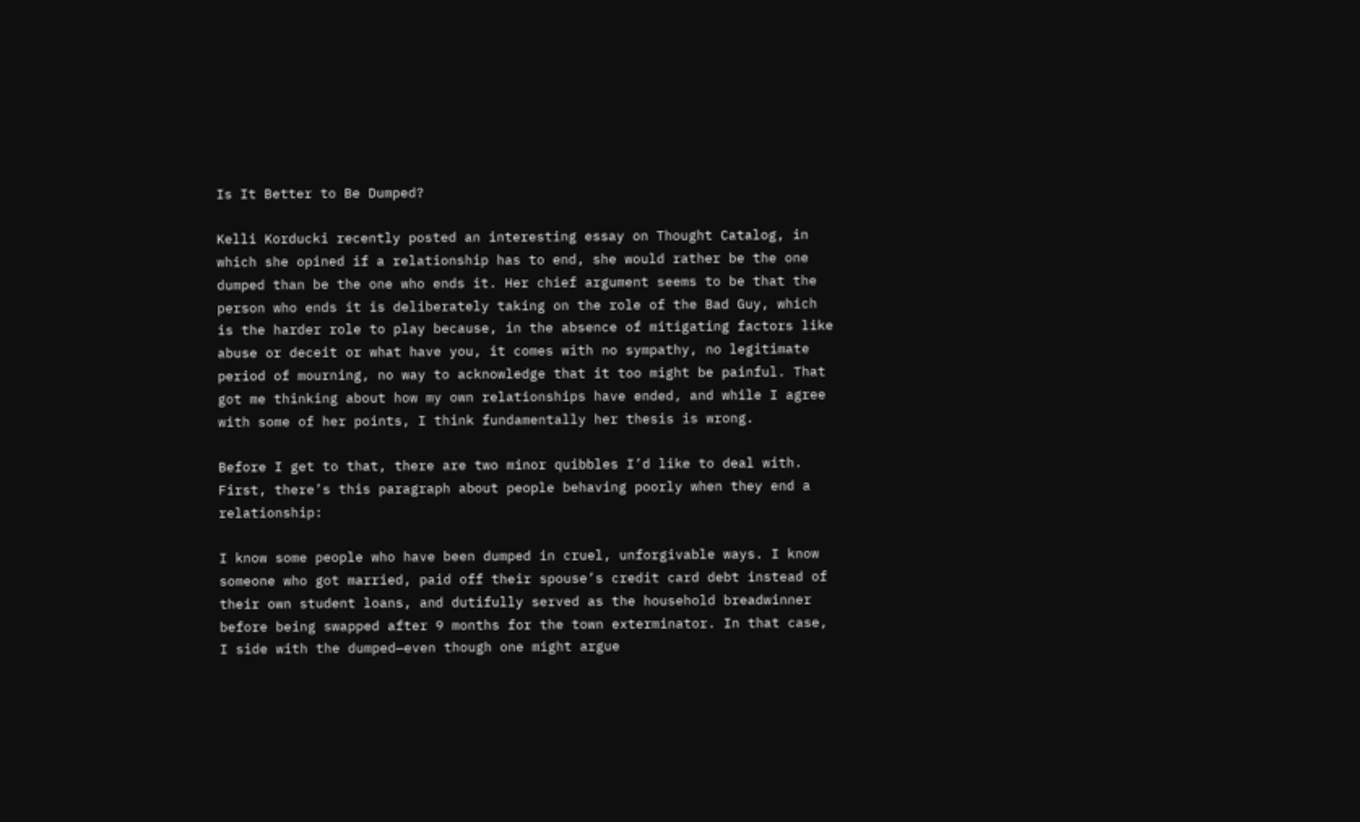Is It Better to Be Dumped?

Kelli Korducki recently posted an interesting essay on Thought Catalog, in which she opined if a relationship has to end, she would rather be the one dumped than be the one who ends it. Her chief argument seems to be that the person who ends it is deliberately taking on the role of the Bad Guy, which is the harder role to play because, in the absence of mitigating factors like abuse or deceit or what have you, it comes with no sympathy, no legitimate period of mourning, no way to acknowledge that it too might be painful. That got me thinking about how my own relationships have ended, and while I agree with some of her points, I think fundamentally her thesis is wrong.

Before I get to that, there are two minor quibbles I’d like to deal with. First, there’s this paragraph about people behaving poorly when they end a relationship:

I know some people who have been dumped in cruel, unforgivable ways. I know someone who got married, paid off their spouse’s credit card debt instead of their own student loans, and dutifully served as the household breadwinner before being swapped after 9 months for the town exterminator. In that case, I side with the dumped—even though one might argue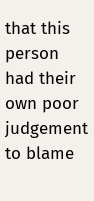that this person had their own poor judgement to blame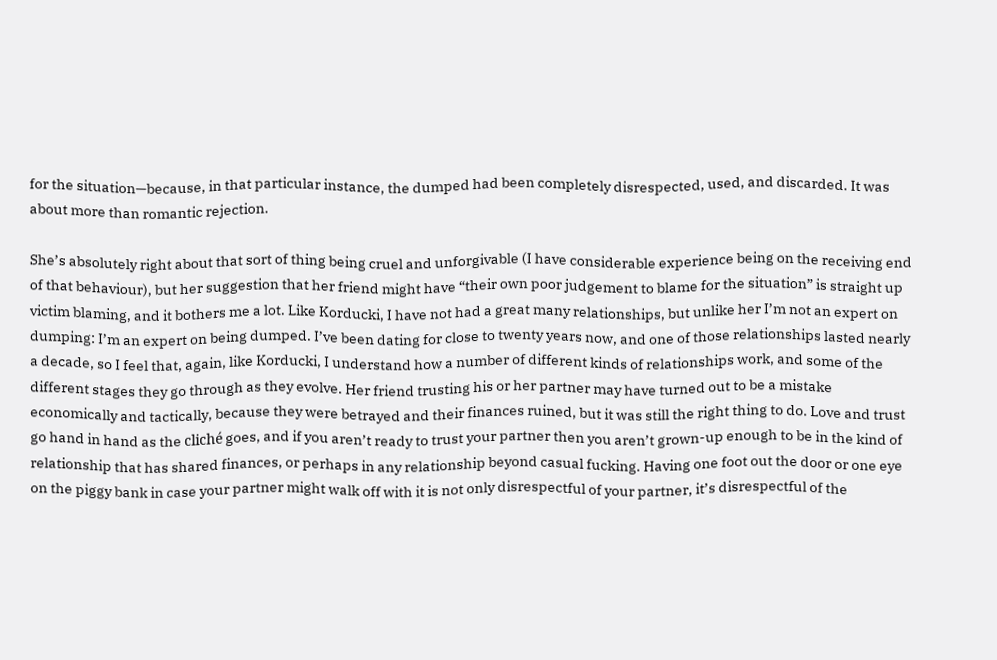for the situation—because, in that particular instance, the dumped had been completely disrespected, used, and discarded. It was about more than romantic rejection.

She’s absolutely right about that sort of thing being cruel and unforgivable (I have considerable experience being on the receiving end of that behaviour), but her suggestion that her friend might have “their own poor judgement to blame for the situation” is straight up victim blaming, and it bothers me a lot. Like Korducki, I have not had a great many relationships, but unlike her I’m not an expert on dumping: I’m an expert on being dumped. I’ve been dating for close to twenty years now, and one of those relationships lasted nearly a decade, so I feel that, again, like Korducki, I understand how a number of different kinds of relationships work, and some of the different stages they go through as they evolve. Her friend trusting his or her partner may have turned out to be a mistake economically and tactically, because they were betrayed and their finances ruined, but it was still the right thing to do. Love and trust go hand in hand as the cliché goes, and if you aren’t ready to trust your partner then you aren’t grown-up enough to be in the kind of relationship that has shared finances, or perhaps in any relationship beyond casual fucking. Having one foot out the door or one eye on the piggy bank in case your partner might walk off with it is not only disrespectful of your partner, it’s disrespectful of the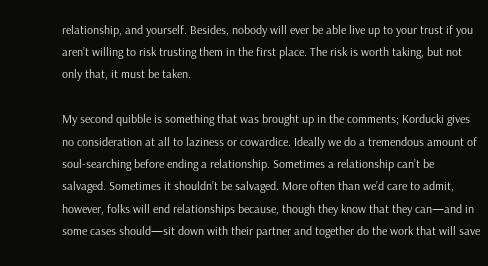relationship, and yourself. Besides, nobody will ever be able live up to your trust if you aren’t willing to risk trusting them in the first place. The risk is worth taking, but not only that, it must be taken.

My second quibble is something that was brought up in the comments; Korducki gives no consideration at all to laziness or cowardice. Ideally we do a tremendous amount of soul-searching before ending a relationship. Sometimes a relationship can’t be salvaged. Sometimes it shouldn’t be salvaged. More often than we’d care to admit, however, folks will end relationships because, though they know that they can—and in some cases should—sit down with their partner and together do the work that will save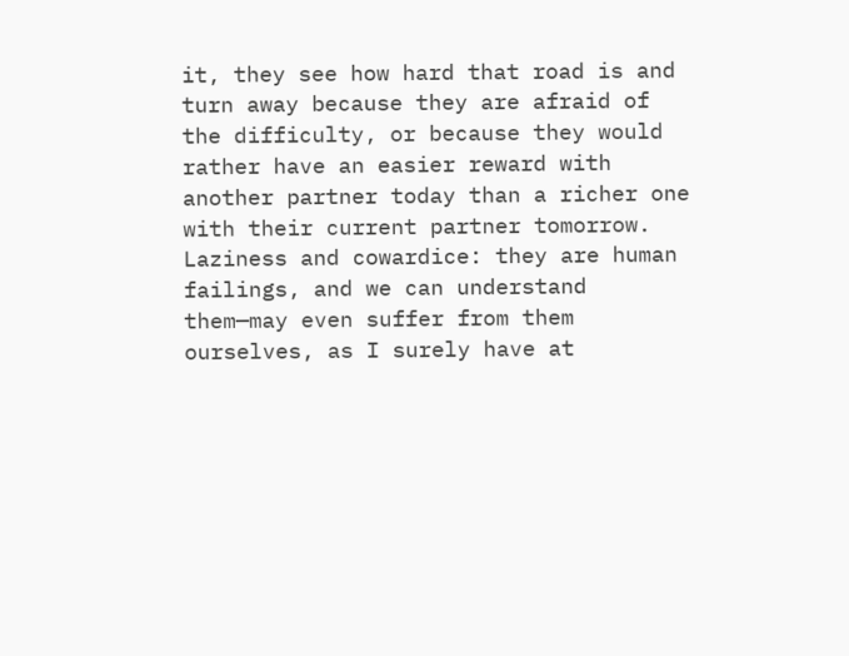it, they see how hard that road is and turn away because they are afraid of the difficulty, or because they would rather have an easier reward with another partner today than a richer one with their current partner tomorrow. Laziness and cowardice: they are human failings, and we can understand them—may even suffer from them ourselves, as I surely have at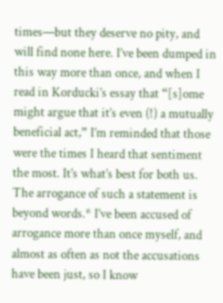times—but they deserve no pity, and will find none here. I’ve been dumped in this way more than once, and when I read in Korducki’s essay that “[s]ome might argue that it’s even (!) a mutually beneficial act,” I’m reminded that those were the times I heard that sentiment the most. It’s what’s best for both us. The arrogance of such a statement is beyond words.* I’ve been accused of arrogance more than once myself, and almost as often as not the accusations have been just, so I know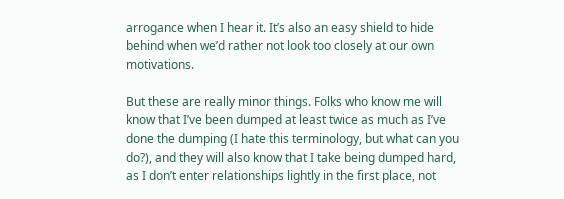arrogance when I hear it. It’s also an easy shield to hide behind when we’d rather not look too closely at our own motivations.

But these are really minor things. Folks who know me will know that I’ve been dumped at least twice as much as I’ve done the dumping (I hate this terminology, but what can you do?), and they will also know that I take being dumped hard, as I don’t enter relationships lightly in the first place, not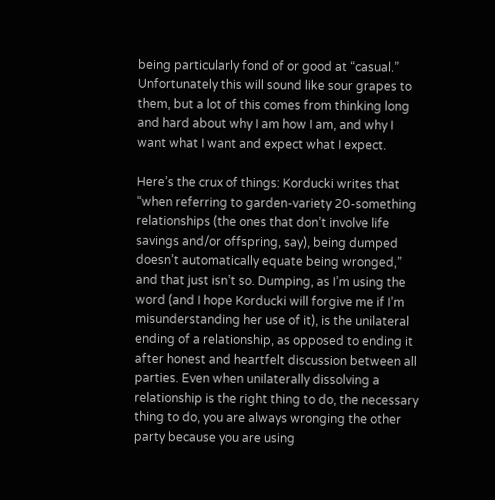being particularly fond of or good at “casual.” Unfortunately this will sound like sour grapes to them, but a lot of this comes from thinking long and hard about why I am how I am, and why I want what I want and expect what I expect.

Here’s the crux of things: Korducki writes that “when referring to garden-variety 20-something relationships (the ones that don’t involve life savings and/or offspring, say), being dumped doesn’t automatically equate being wronged,” and that just isn’t so. Dumping, as I’m using the word (and I hope Korducki will forgive me if I’m misunderstanding her use of it), is the unilateral ending of a relationship, as opposed to ending it after honest and heartfelt discussion between all parties. Even when unilaterally dissolving a relationship is the right thing to do, the necessary thing to do, you are always wronging the other party because you are using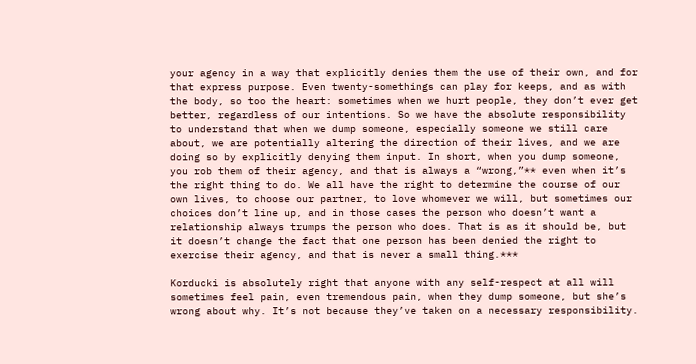your agency in a way that explicitly denies them the use of their own, and for that express purpose. Even twenty-somethings can play for keeps, and as with the body, so too the heart: sometimes when we hurt people, they don’t ever get better, regardless of our intentions. So we have the absolute responsibility to understand that when we dump someone, especially someone we still care about, we are potentially altering the direction of their lives, and we are doing so by explicitly denying them input. In short, when you dump someone, you rob them of their agency, and that is always a “wrong,”** even when it’s the right thing to do. We all have the right to determine the course of our own lives, to choose our partner, to love whomever we will, but sometimes our choices don’t line up, and in those cases the person who doesn’t want a relationship always trumps the person who does. That is as it should be, but it doesn’t change the fact that one person has been denied the right to exercise their agency, and that is never a small thing.***

Korducki is absolutely right that anyone with any self-respect at all will sometimes feel pain, even tremendous pain, when they dump someone, but she’s wrong about why. It’s not because they’ve taken on a necessary responsibility.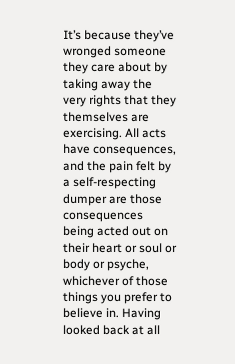It’s because they’ve wronged someone they care about by taking away the very rights that they themselves are exercising. All acts have consequences, and the pain felt by a self-respecting dumper are those consequences being acted out on their heart or soul or body or psyche, whichever of those things you prefer to believe in. Having looked back at all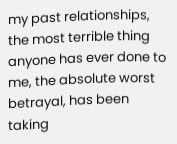my past relationships, the most terrible thing anyone has ever done to me, the absolute worst betrayal, has been taking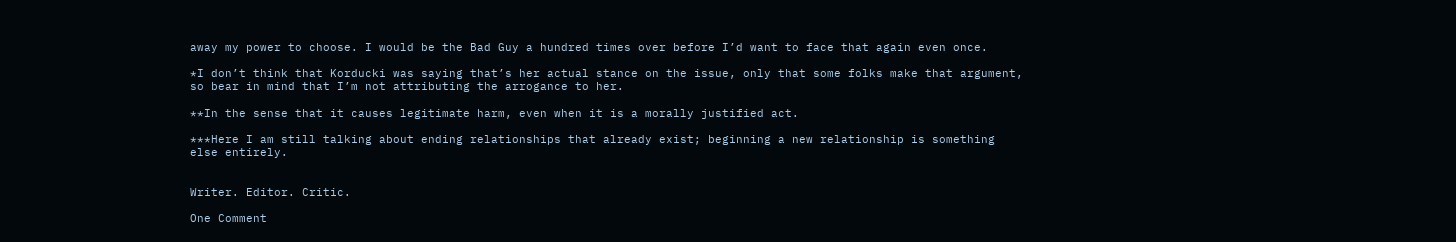away my power to choose. I would be the Bad Guy a hundred times over before I’d want to face that again even once.

*I don’t think that Korducki was saying that’s her actual stance on the issue, only that some folks make that argument, so bear in mind that I’m not attributing the arrogance to her.

**In the sense that it causes legitimate harm, even when it is a morally justified act.

***Here I am still talking about ending relationships that already exist; beginning a new relationship is something else entirely.


Writer. Editor. Critic.

One Comment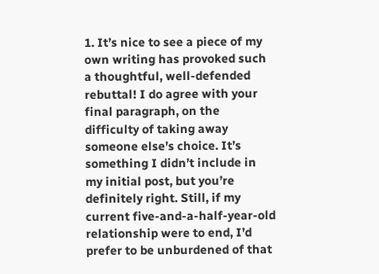1. It’s nice to see a piece of my own writing has provoked such a thoughtful, well-defended rebuttal! I do agree with your final paragraph, on the difficulty of taking away someone else’s choice. It’s something I didn’t include in my initial post, but you’re definitely right. Still, if my current five-and-a-half-year-old relationship were to end, I’d prefer to be unburdened of that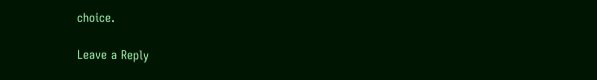choice.

Leave a Reply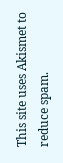This site uses Akismet to reduce spam.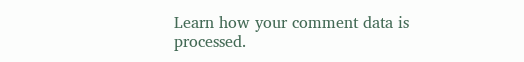Learn how your comment data is processed.